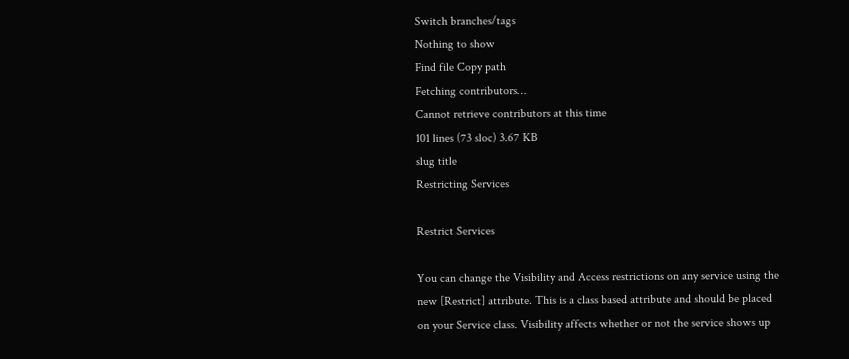Switch branches/tags
Nothing to show
Find file Copy path
Fetching contributors…
Cannot retrieve contributors at this time
101 lines (73 sloc) 3.67 KB
slug title
Restricting Services

Restrict Services

You can change the Visibility and Access restrictions on any service using the new [Restrict] attribute. This is a class based attribute and should be placed on your Service class. Visibility affects whether or not the service shows up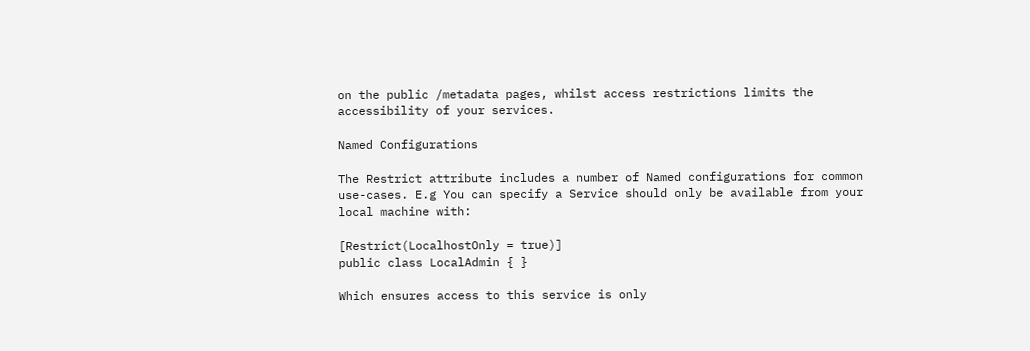on the public /metadata pages, whilst access restrictions limits the accessibility of your services.

Named Configurations

The Restrict attribute includes a number of Named configurations for common use-cases. E.g You can specify a Service should only be available from your local machine with:

[Restrict(LocalhostOnly = true)]
public class LocalAdmin { }

Which ensures access to this service is only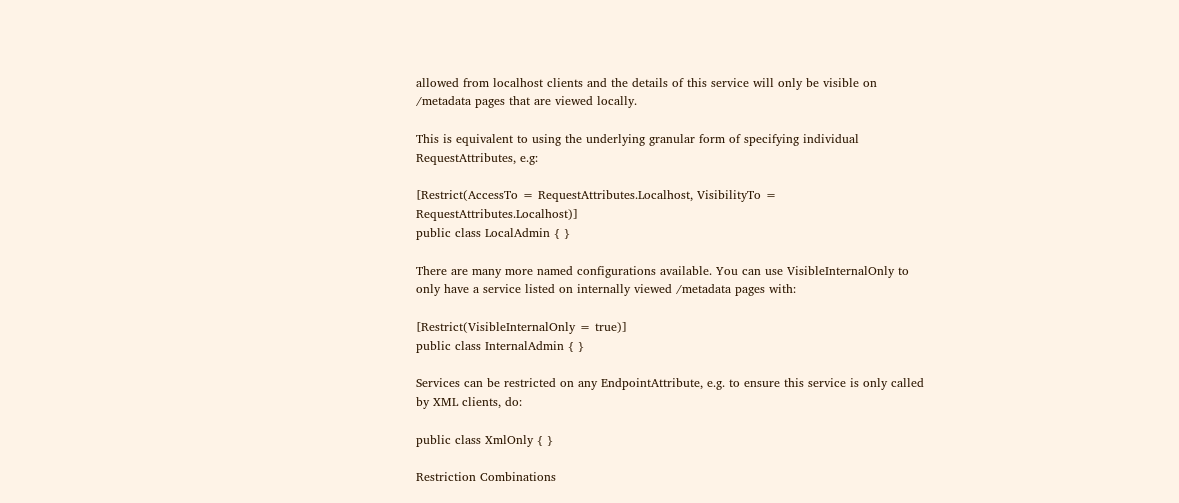allowed from localhost clients and the details of this service will only be visible on /metadata pages that are viewed locally.

This is equivalent to using the underlying granular form of specifying individual RequestAttributes, e.g:

[Restrict(AccessTo = RequestAttributes.Localhost, VisibilityTo = RequestAttributes.Localhost)]
public class LocalAdmin { }

There are many more named configurations available. You can use VisibleInternalOnly to only have a service listed on internally viewed /metadata pages with:

[Restrict(VisibleInternalOnly = true)]
public class InternalAdmin { }

Services can be restricted on any EndpointAttribute, e.g. to ensure this service is only called by XML clients, do:

public class XmlOnly { }

Restriction Combinations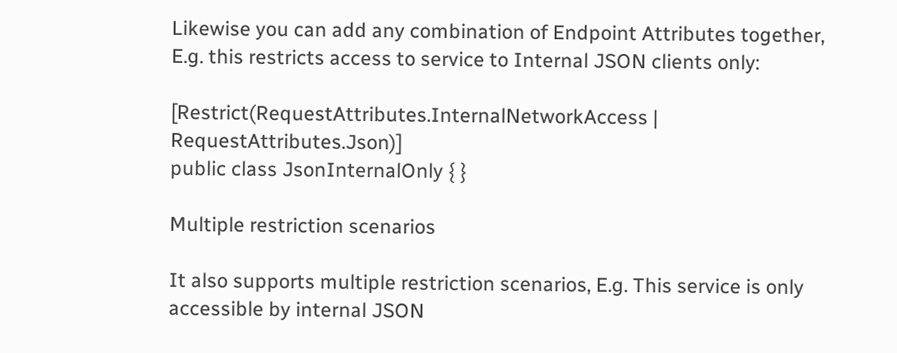Likewise you can add any combination of Endpoint Attributes together, E.g. this restricts access to service to Internal JSON clients only:

[Restrict(RequestAttributes.InternalNetworkAccess | RequestAttributes.Json)]
public class JsonInternalOnly { }

Multiple restriction scenarios

It also supports multiple restriction scenarios, E.g. This service is only accessible by internal JSON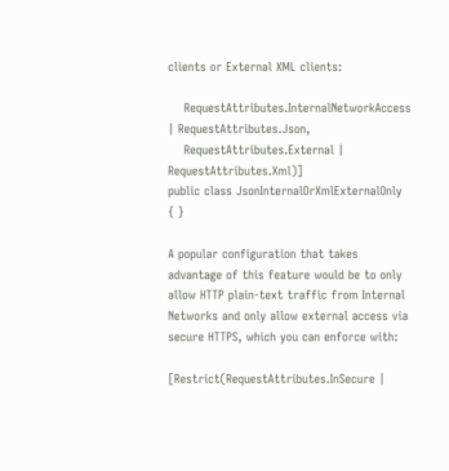clients or External XML clients:

    RequestAttributes.InternalNetworkAccess | RequestAttributes.Json,
    RequestAttributes.External | RequestAttributes.Xml)]
public class JsonInternalOrXmlExternalOnly { }

A popular configuration that takes advantage of this feature would be to only allow HTTP plain-text traffic from Internal Networks and only allow external access via secure HTTPS, which you can enforce with:

[Restrict(RequestAttributes.InSecure |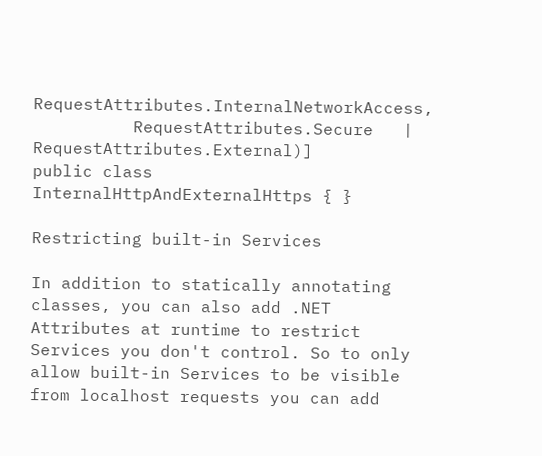RequestAttributes.InternalNetworkAccess,
          RequestAttributes.Secure   | RequestAttributes.External)]
public class InternalHttpAndExternalHttps { }

Restricting built-in Services

In addition to statically annotating classes, you can also add .NET Attributes at runtime to restrict Services you don't control. So to only allow built-in Services to be visible from localhost requests you can add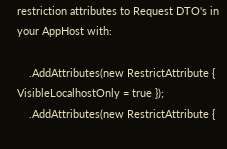restriction attributes to Request DTO's in your AppHost with:

    .AddAttributes(new RestrictAttribute { VisibleLocalhostOnly = true });
    .AddAttributes(new RestrictAttribute {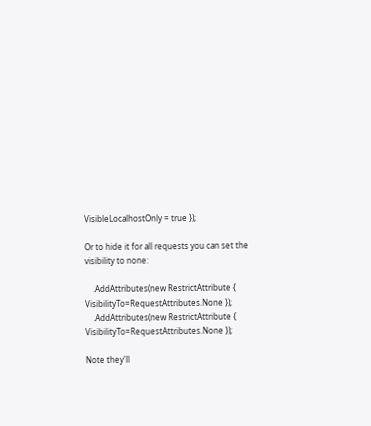VisibleLocalhostOnly = true });

Or to hide it for all requests you can set the visibility to none:

    .AddAttributes(new RestrictAttribute { VisibilityTo=RequestAttributes.None });
    .AddAttributes(new RestrictAttribute { VisibilityTo=RequestAttributes.None });

Note they'll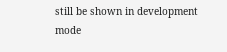still be shown in development mode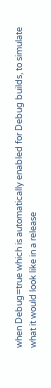when Debug=true which is automatically enabled for Debug builds, to simulate what it would look like in a release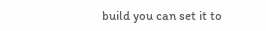build you can set it to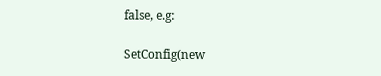false, e.g:

SetConfig(new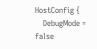HostConfig {
    DebugMode = false